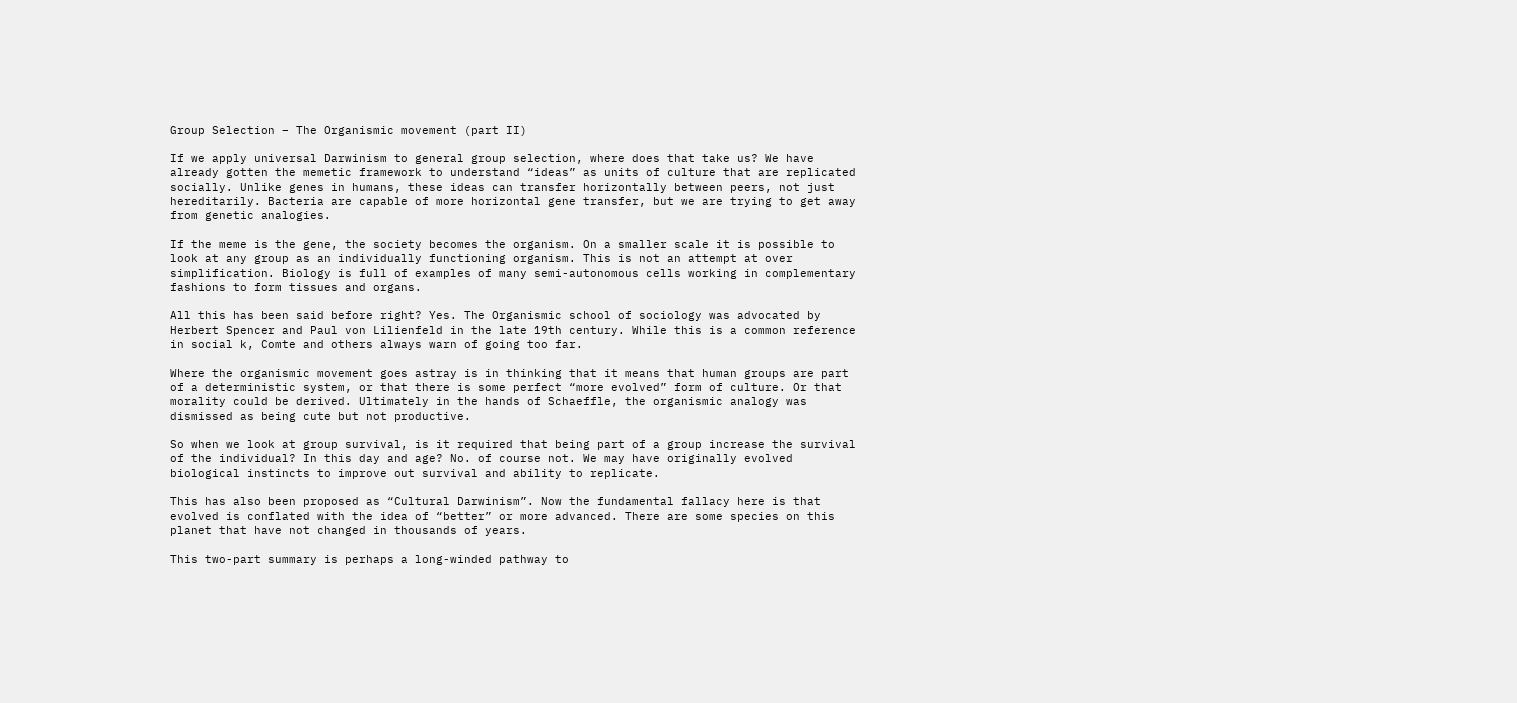Group Selection – The Organismic movement (part II)

If we apply universal Darwinism to general group selection, where does that take us? We have already gotten the memetic framework to understand “ideas” as units of culture that are replicated socially. Unlike genes in humans, these ideas can transfer horizontally between peers, not just hereditarily. Bacteria are capable of more horizontal gene transfer, but we are trying to get away from genetic analogies.

If the meme is the gene, the society becomes the organism. On a smaller scale it is possible to look at any group as an individually functioning organism. This is not an attempt at over simplification. Biology is full of examples of many semi-autonomous cells working in complementary fashions to form tissues and organs.

All this has been said before right? Yes. The Organismic school of sociology was advocated by Herbert Spencer and Paul von Lilienfeld in the late 19th century. While this is a common reference in social k, Comte and others always warn of going too far.

Where the organismic movement goes astray is in thinking that it means that human groups are part of a deterministic system, or that there is some perfect “more evolved” form of culture. Or that morality could be derived. Ultimately in the hands of Schaeffle, the organismic analogy was dismissed as being cute but not productive.

So when we look at group survival, is it required that being part of a group increase the survival of the individual? In this day and age? No. of course not. We may have originally evolved biological instincts to improve out survival and ability to replicate.

This has also been proposed as “Cultural Darwinism”. Now the fundamental fallacy here is that evolved is conflated with the idea of “better” or more advanced. There are some species on this planet that have not changed in thousands of years.

This two-part summary is perhaps a long-winded pathway to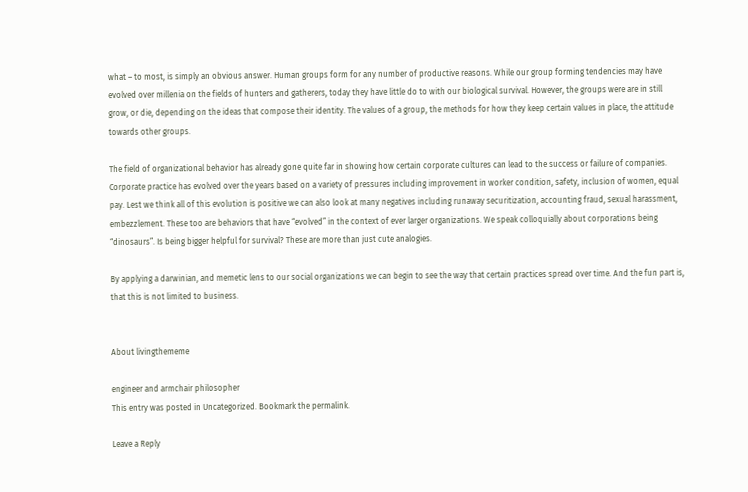what – to most, is simply an obvious answer. Human groups form for any number of productive reasons. While our group forming tendencies may have evolved over millenia on the fields of hunters and gatherers, today they have little do to with our biological survival. However, the groups were are in still grow, or die, depending on the ideas that compose their identity. The values of a group, the methods for how they keep certain values in place, the attitude towards other groups.

The field of organizational behavior has already gone quite far in showing how certain corporate cultures can lead to the success or failure of companies. Corporate practice has evolved over the years based on a variety of pressures including improvement in worker condition, safety, inclusion of women, equal pay. Lest we think all of this evolution is positive we can also look at many negatives including runaway securitization, accounting fraud, sexual harassment, embezzlement. These too are behaviors that have “evolved” in the context of ever larger organizations. We speak colloquially about corporations being “dinosaurs”. Is being bigger helpful for survival? These are more than just cute analogies.

By applying a darwinian, and memetic lens to our social organizations we can begin to see the way that certain practices spread over time. And the fun part is, that this is not limited to business.


About livingthememe

engineer and armchair philosopher
This entry was posted in Uncategorized. Bookmark the permalink.

Leave a Reply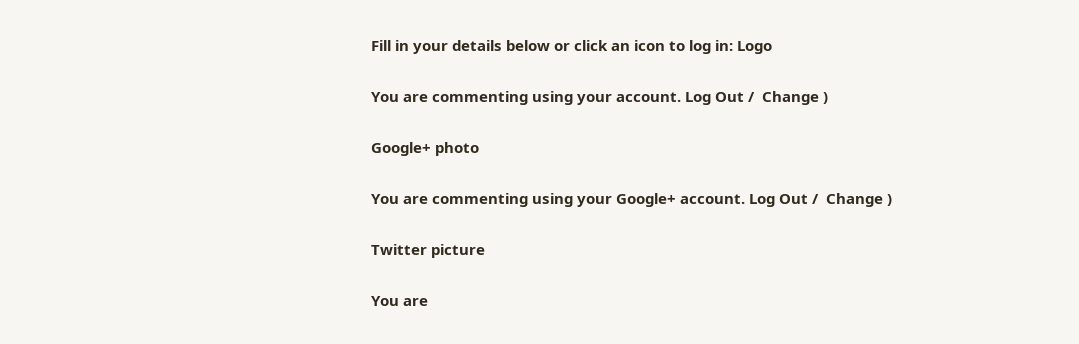Fill in your details below or click an icon to log in: Logo

You are commenting using your account. Log Out /  Change )

Google+ photo

You are commenting using your Google+ account. Log Out /  Change )

Twitter picture

You are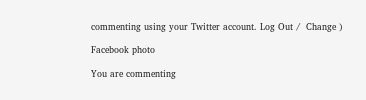commenting using your Twitter account. Log Out /  Change )

Facebook photo

You are commenting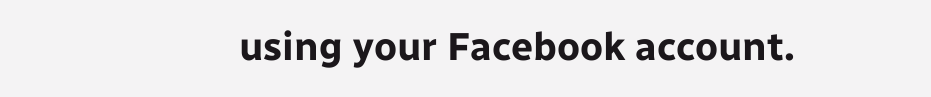using your Facebook account.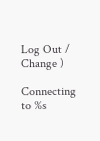Log Out /  Change )

Connecting to %s